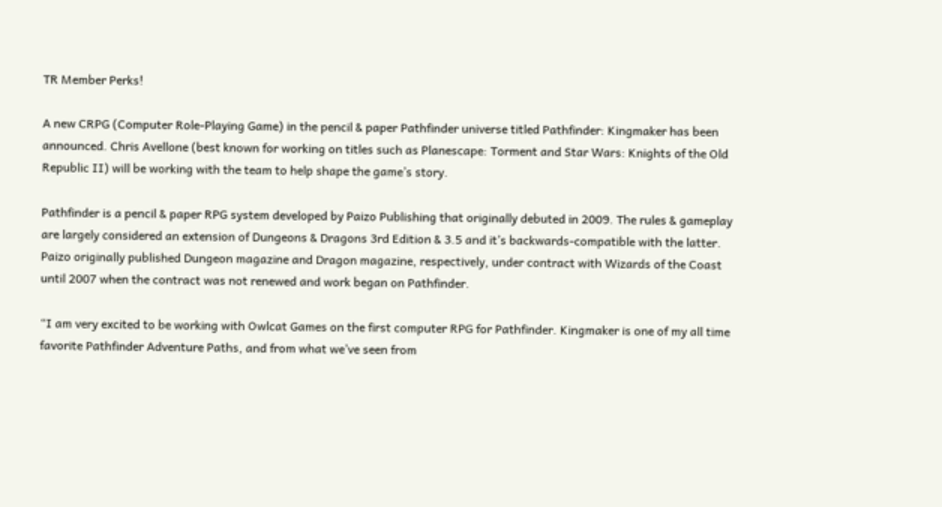TR Member Perks!

A new CRPG (Computer Role-Playing Game) in the pencil & paper Pathfinder universe titled Pathfinder: Kingmaker has been announced. Chris Avellone (best known for working on titles such as Planescape: Torment and Star Wars: Knights of the Old Republic II) will be working with the team to help shape the game’s story.

Pathfinder is a pencil & paper RPG system developed by Paizo Publishing that originally debuted in 2009. The rules & gameplay are largely considered an extension of Dungeons & Dragons 3rd Edition & 3.5 and it’s backwards-compatible with the latter. Paizo originally published Dungeon magazine and Dragon magazine, respectively, under contract with Wizards of the Coast until 2007 when the contract was not renewed and work began on Pathfinder.

“I am very excited to be working with Owlcat Games on the first computer RPG for Pathfinder. Kingmaker is one of my all time favorite Pathfinder Adventure Paths, and from what we’ve seen from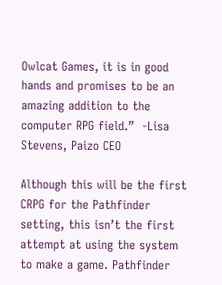Owlcat Games, it is in good hands and promises to be an amazing addition to the computer RPG field.”  -Lisa Stevens, Paizo CEO

Although this will be the first CRPG for the Pathfinder setting, this isn’t the first attempt at using the system to make a game. Pathfinder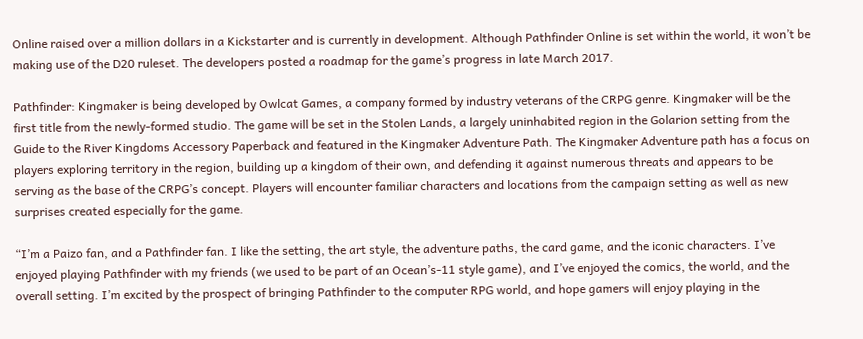Online raised over a million dollars in a Kickstarter and is currently in development. Although Pathfinder Online is set within the world, it won’t be making use of the D20 ruleset. The developers posted a roadmap for the game’s progress in late March 2017.

Pathfinder: Kingmaker is being developed by Owlcat Games, a company formed by industry veterans of the CRPG genre. Kingmaker will be the first title from the newly-formed studio. The game will be set in the Stolen Lands, a largely uninhabited region in the Golarion setting from the Guide to the River Kingdoms Accessory Paperback and featured in the Kingmaker Adventure Path. The Kingmaker Adventure path has a focus on players exploring territory in the region, building up a kingdom of their own, and defending it against numerous threats and appears to be serving as the base of the CRPG’s concept. Players will encounter familiar characters and locations from the campaign setting as well as new surprises created especially for the game.

“I’m a Paizo fan, and a Pathfinder fan. I like the setting, the art style, the adventure paths, the card game, and the iconic characters. I’ve enjoyed playing Pathfinder with my friends (we used to be part of an Ocean’s-11 style game), and I’ve enjoyed the comics, the world, and the overall setting. I’m excited by the prospect of bringing Pathfinder to the computer RPG world, and hope gamers will enjoy playing in the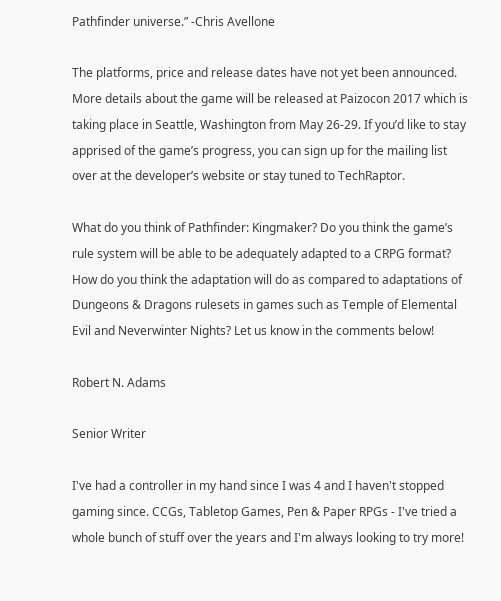Pathfinder universe.” -Chris Avellone

The platforms, price and release dates have not yet been announced. More details about the game will be released at Paizocon 2017 which is taking place in Seattle, Washington from May 26-29. If you’d like to stay apprised of the game’s progress, you can sign up for the mailing list over at the developer’s website or stay tuned to TechRaptor.

What do you think of Pathfinder: Kingmaker? Do you think the game’s rule system will be able to be adequately adapted to a CRPG format? How do you think the adaptation will do as compared to adaptations of Dungeons & Dragons rulesets in games such as Temple of Elemental Evil and Neverwinter Nights? Let us know in the comments below!

Robert N. Adams

Senior Writer

I've had a controller in my hand since I was 4 and I haven't stopped gaming since. CCGs, Tabletop Games, Pen & Paper RPGs - I've tried a whole bunch of stuff over the years and I'm always looking to try more!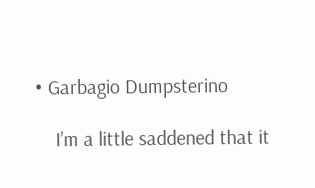• Garbagio Dumpsterino

    I’m a little saddened that it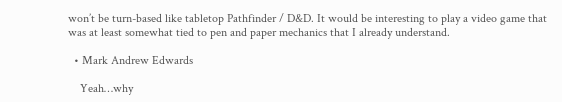won’t be turn-based like tabletop Pathfinder / D&D. It would be interesting to play a video game that was at least somewhat tied to pen and paper mechanics that I already understand.

  • Mark Andrew Edwards

    Yeah…why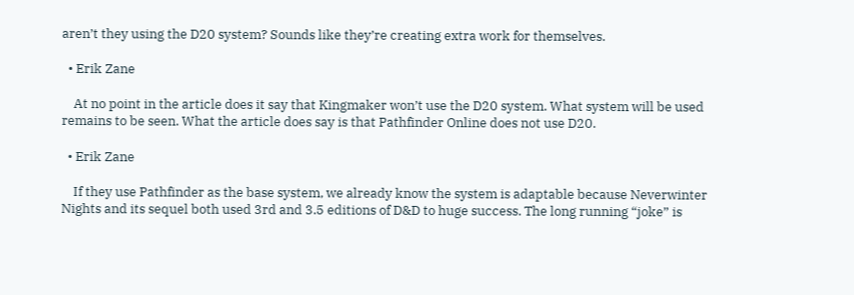aren’t they using the D20 system? Sounds like they’re creating extra work for themselves.

  • Erik Zane

    At no point in the article does it say that Kingmaker won’t use the D20 system. What system will be used remains to be seen. What the article does say is that Pathfinder Online does not use D20.

  • Erik Zane

    If they use Pathfinder as the base system, we already know the system is adaptable because Neverwinter Nights and its sequel both used 3rd and 3.5 editions of D&D to huge success. The long running “joke” is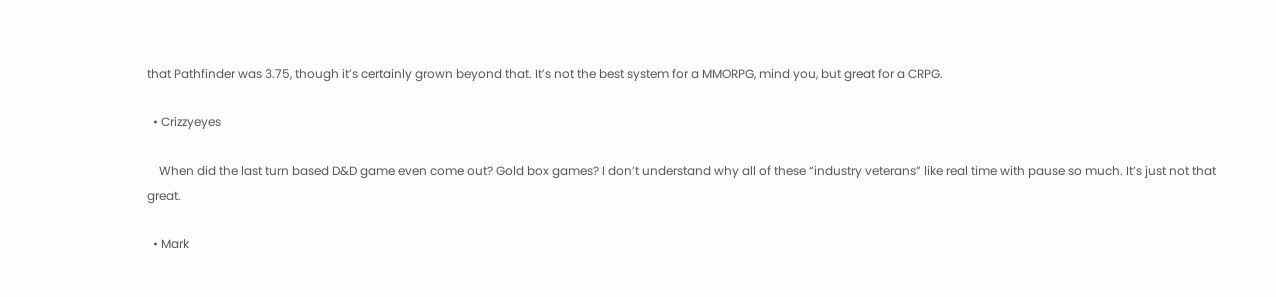that Pathfinder was 3.75, though it’s certainly grown beyond that. It’s not the best system for a MMORPG, mind you, but great for a CRPG.

  • Crizzyeyes

    When did the last turn based D&D game even come out? Gold box games? I don’t understand why all of these “industry veterans” like real time with pause so much. It’s just not that great.

  • Mark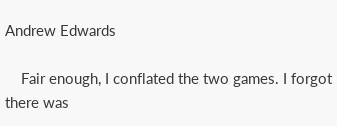Andrew Edwards

    Fair enough, I conflated the two games. I forgot there was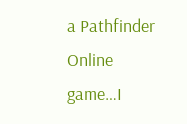a Pathfinder Online game…I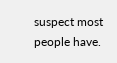suspect most people have.